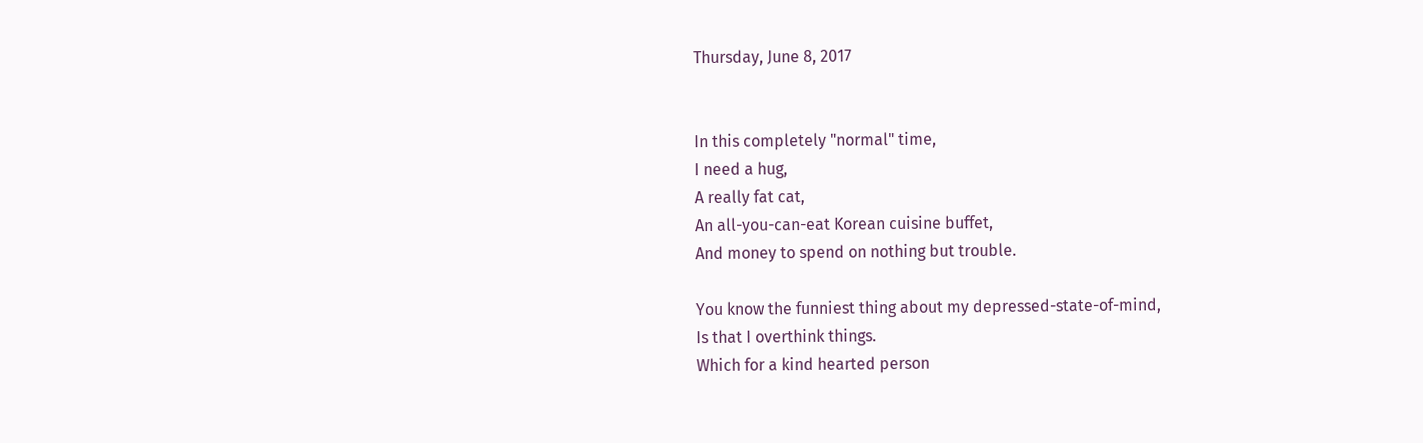Thursday, June 8, 2017


In this completely "normal" time,
I need a hug,
A really fat cat,
An all-you-can-eat Korean cuisine buffet,
And money to spend on nothing but trouble.

You know the funniest thing about my depressed-state-of-mind,
Is that I overthink things.
Which for a kind hearted person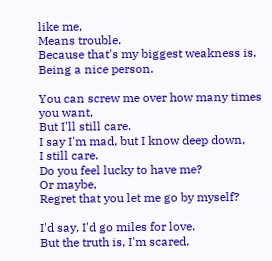like me,
Means trouble.
Because that's my biggest weakness is,
Being a nice person.

You can screw me over how many times you want,
But I'll still care.
I say I'm mad, but I know deep down,
I still care.
Do you feel lucky to have me?
Or maybe,
Regret that you let me go by myself?

I'd say, I'd go miles for love.
But the truth is, I'm scared.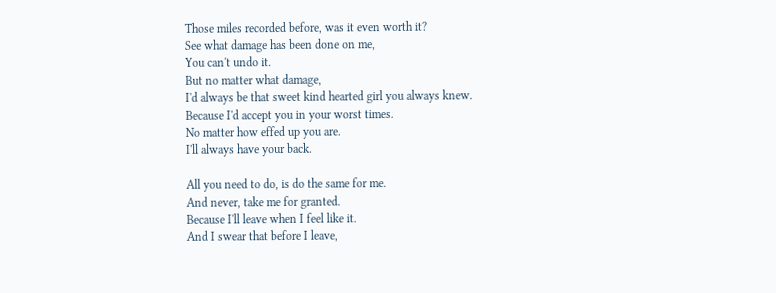Those miles recorded before, was it even worth it?
See what damage has been done on me,
You can't undo it.
But no matter what damage,
I'd always be that sweet kind hearted girl you always knew.
Because I'd accept you in your worst times.
No matter how effed up you are.
I'll always have your back.

All you need to do, is do the same for me.
And never, take me for granted.
Because I'll leave when I feel like it.
And I swear that before I leave,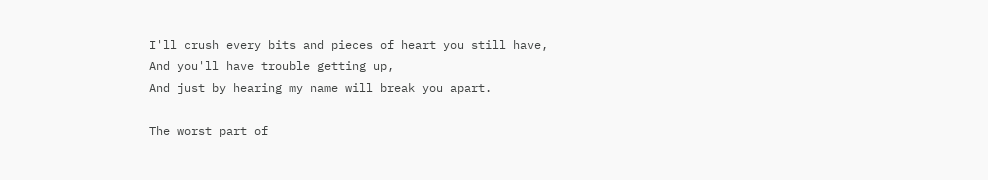I'll crush every bits and pieces of heart you still have,
And you'll have trouble getting up,
And just by hearing my name will break you apart.

The worst part of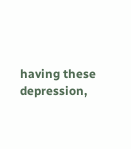having these depression,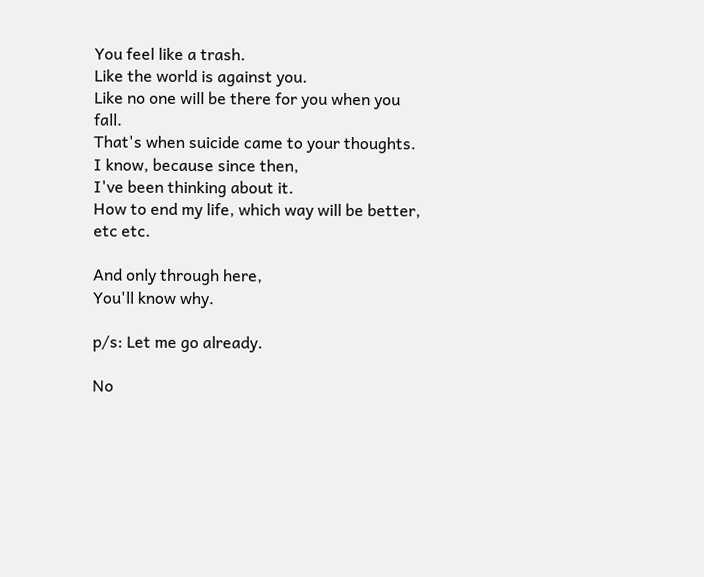You feel like a trash.
Like the world is against you.
Like no one will be there for you when you fall.
That's when suicide came to your thoughts.
I know, because since then,
I've been thinking about it.
How to end my life, which way will be better, etc etc.

And only through here,
You'll know why.

p/s: Let me go already.

No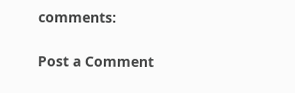comments:

Post a Comment